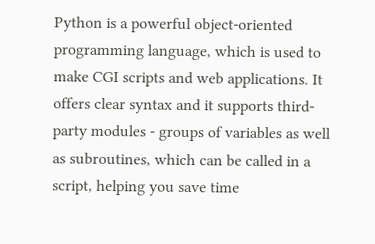Python is a powerful object-oriented programming language, which is used to make CGI scripts and web applications. It offers clear syntax and it supports third-party modules - groups of variables as well as subroutines, which can be called in a script, helping you save time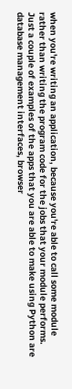when you're writing an application, because you're able to call some module rather than writing the program code for the jobs that your module performs. Just a couple of examples of the apps that you are able to make using Python are database management interfaces, browser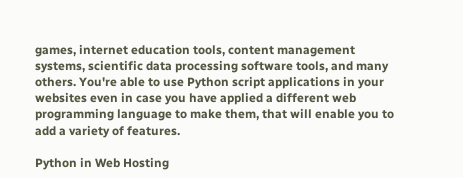games, internet education tools, content management systems, scientific data processing software tools, and many others. You're able to use Python script applications in your websites even in case you have applied a different web programming language to make them, that will enable you to add a variety of features.

Python in Web Hosting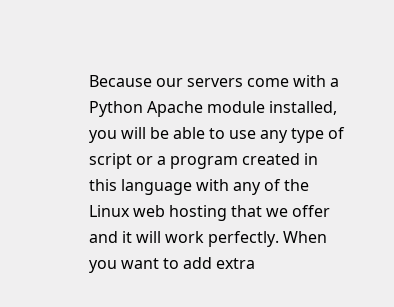Because our servers come with a Python Apache module installed, you will be able to use any type of script or a program created in this language with any of the Linux web hosting that we offer and it will work perfectly. When you want to add extra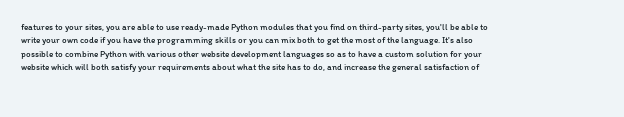features to your sites, you are able to use ready-made Python modules that you find on third-party sites, you'll be able to write your own code if you have the programming skills or you can mix both to get the most of the language. It's also possible to combine Python with various other website development languages so as to have a custom solution for your website which will both satisfy your requirements about what the site has to do, and increase the general satisfaction of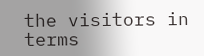the visitors in terms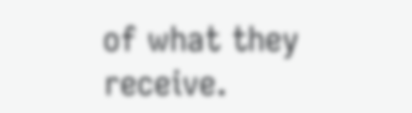of what they receive.